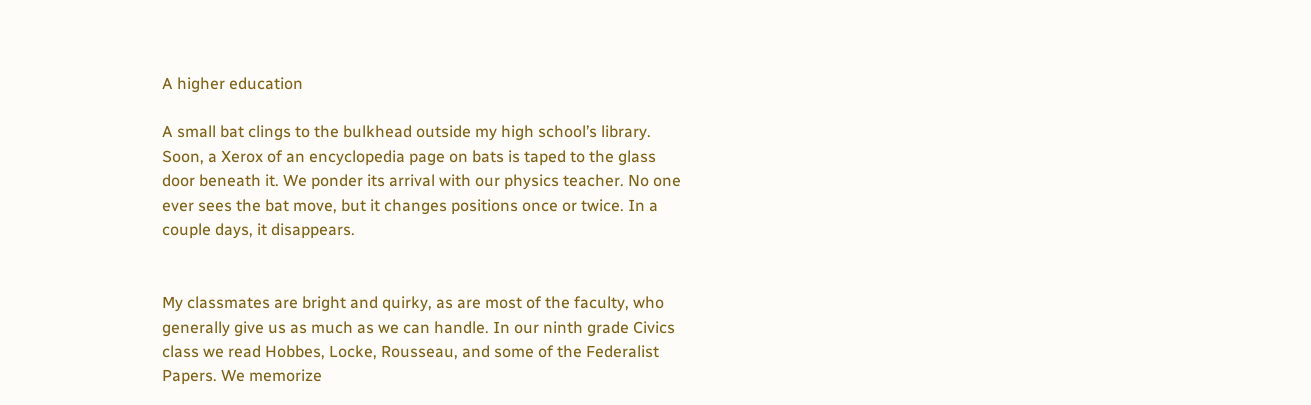A higher education

A small bat clings to the bulkhead outside my high school’s library. Soon, a Xerox of an encyclopedia page on bats is taped to the glass door beneath it. We ponder its arrival with our physics teacher. No one ever sees the bat move, but it changes positions once or twice. In a couple days, it disappears.


My classmates are bright and quirky, as are most of the faculty, who generally give us as much as we can handle. In our ninth grade Civics class we read Hobbes, Locke, Rousseau, and some of the Federalist Papers. We memorize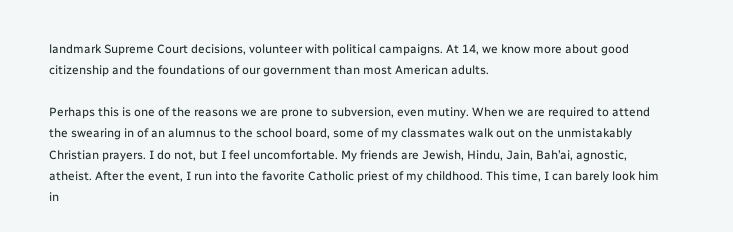landmark Supreme Court decisions, volunteer with political campaigns. At 14, we know more about good citizenship and the foundations of our government than most American adults.

Perhaps this is one of the reasons we are prone to subversion, even mutiny. When we are required to attend the swearing in of an alumnus to the school board, some of my classmates walk out on the unmistakably Christian prayers. I do not, but I feel uncomfortable. My friends are Jewish, Hindu, Jain, Bah’ai, agnostic, atheist. After the event, I run into the favorite Catholic priest of my childhood. This time, I can barely look him in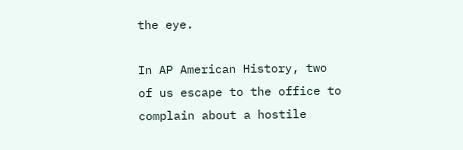the eye.

In AP American History, two of us escape to the office to complain about a hostile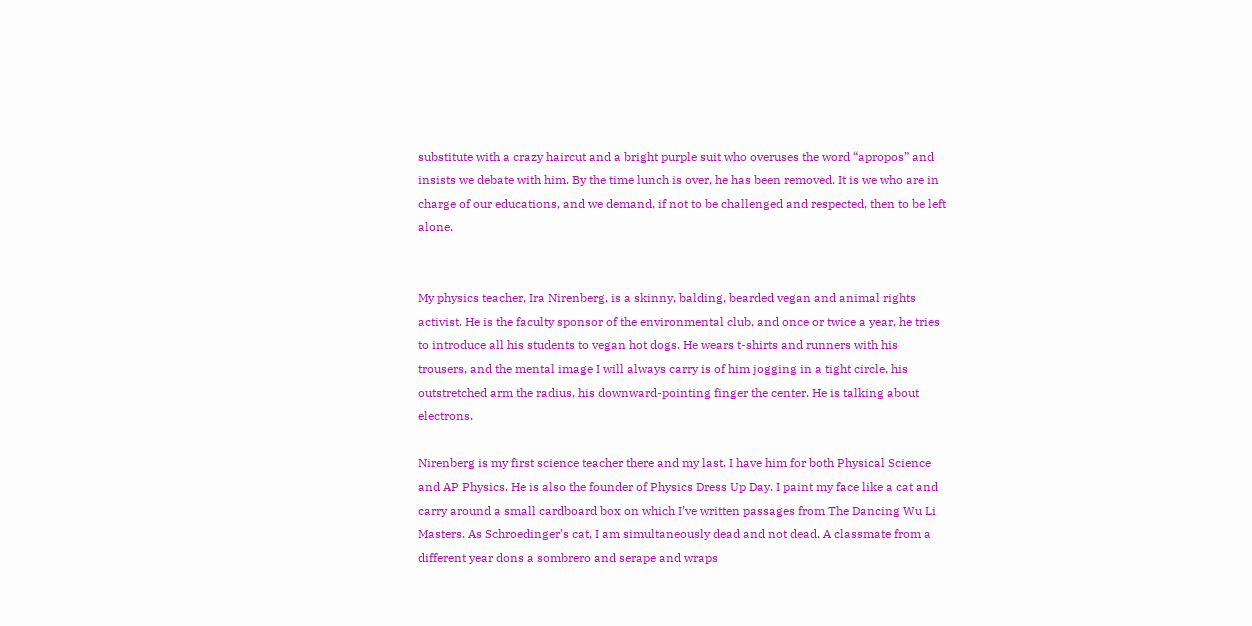substitute with a crazy haircut and a bright purple suit who overuses the word “apropos” and insists we debate with him. By the time lunch is over, he has been removed. It is we who are in charge of our educations, and we demand, if not to be challenged and respected, then to be left alone.


My physics teacher, Ira Nirenberg, is a skinny, balding, bearded vegan and animal rights activist. He is the faculty sponsor of the environmental club, and once or twice a year, he tries to introduce all his students to vegan hot dogs. He wears t-shirts and runners with his trousers, and the mental image I will always carry is of him jogging in a tight circle, his outstretched arm the radius, his downward-pointing finger the center. He is talking about electrons.

Nirenberg is my first science teacher there and my last. I have him for both Physical Science and AP Physics. He is also the founder of Physics Dress Up Day. I paint my face like a cat and carry around a small cardboard box on which I’ve written passages from The Dancing Wu Li Masters. As Schroedinger’s cat, I am simultaneously dead and not dead. A classmate from a different year dons a sombrero and serape and wraps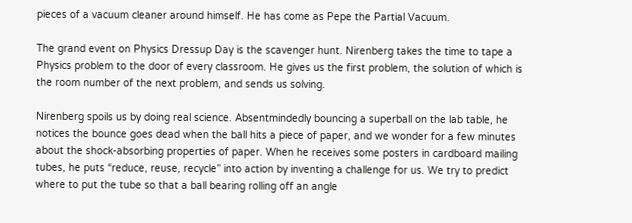pieces of a vacuum cleaner around himself. He has come as Pepe the Partial Vacuum.

The grand event on Physics Dressup Day is the scavenger hunt. Nirenberg takes the time to tape a Physics problem to the door of every classroom. He gives us the first problem, the solution of which is the room number of the next problem, and sends us solving.

Nirenberg spoils us by doing real science. Absentmindedly bouncing a superball on the lab table, he notices the bounce goes dead when the ball hits a piece of paper, and we wonder for a few minutes about the shock-absorbing properties of paper. When he receives some posters in cardboard mailing tubes, he puts “reduce, reuse, recycle” into action by inventing a challenge for us. We try to predict where to put the tube so that a ball bearing rolling off an angle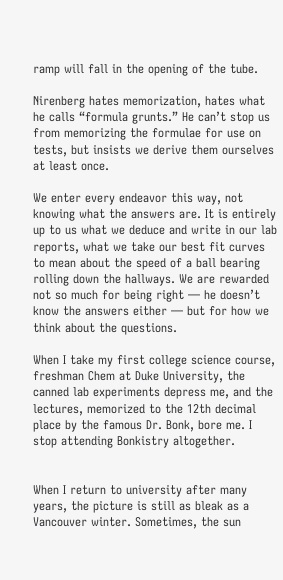ramp will fall in the opening of the tube.

Nirenberg hates memorization, hates what he calls “formula grunts.” He can’t stop us from memorizing the formulae for use on tests, but insists we derive them ourselves at least once.

We enter every endeavor this way, not knowing what the answers are. It is entirely up to us what we deduce and write in our lab reports, what we take our best fit curves to mean about the speed of a ball bearing rolling down the hallways. We are rewarded not so much for being right — he doesn’t know the answers either — but for how we think about the questions.

When I take my first college science course, freshman Chem at Duke University, the canned lab experiments depress me, and the lectures, memorized to the 12th decimal place by the famous Dr. Bonk, bore me. I stop attending Bonkistry altogether.


When I return to university after many years, the picture is still as bleak as a Vancouver winter. Sometimes, the sun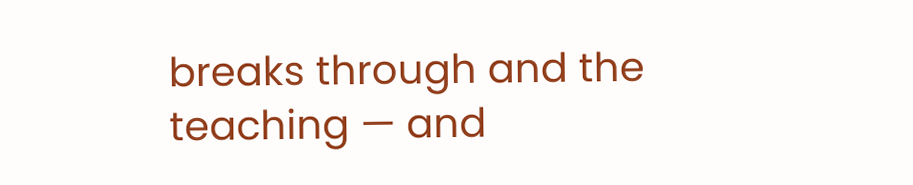breaks through and the teaching — and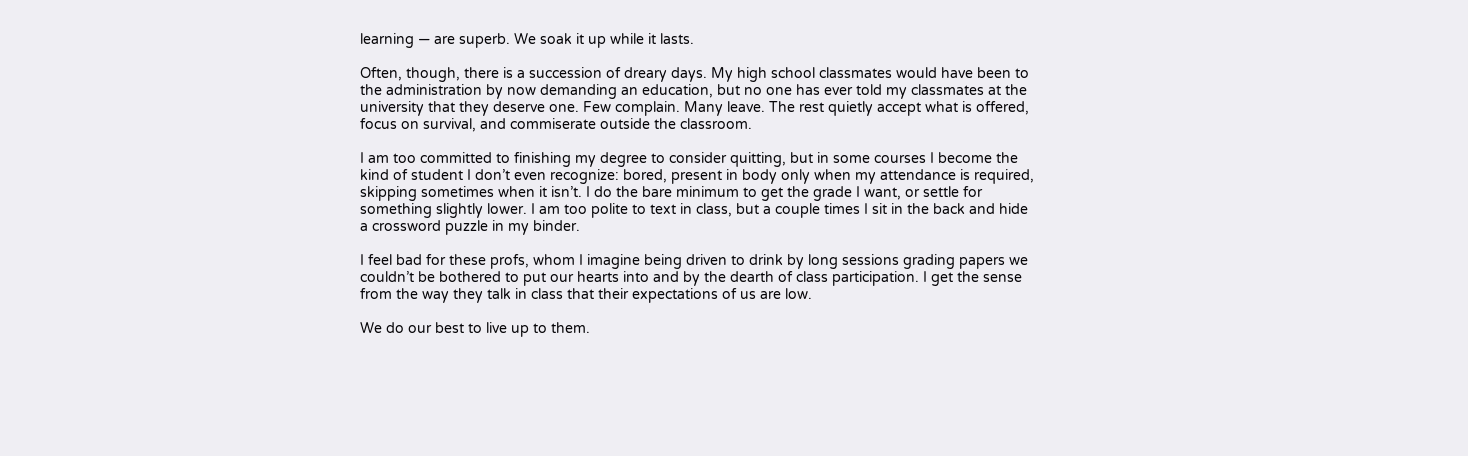learning — are superb. We soak it up while it lasts.

Often, though, there is a succession of dreary days. My high school classmates would have been to the administration by now demanding an education, but no one has ever told my classmates at the university that they deserve one. Few complain. Many leave. The rest quietly accept what is offered, focus on survival, and commiserate outside the classroom.

I am too committed to finishing my degree to consider quitting, but in some courses I become the kind of student I don’t even recognize: bored, present in body only when my attendance is required, skipping sometimes when it isn’t. I do the bare minimum to get the grade I want, or settle for something slightly lower. I am too polite to text in class, but a couple times I sit in the back and hide a crossword puzzle in my binder.

I feel bad for these profs, whom I imagine being driven to drink by long sessions grading papers we couldn’t be bothered to put our hearts into and by the dearth of class participation. I get the sense from the way they talk in class that their expectations of us are low.

We do our best to live up to them.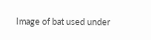Image of bat used under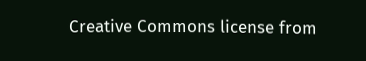Creative Commons license from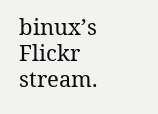binux’s Flickr stream.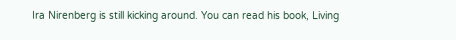Ira Nirenberg is still kicking around. You can read his book, Living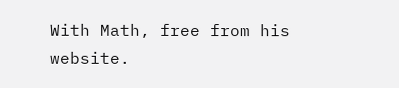With Math, free from his website.